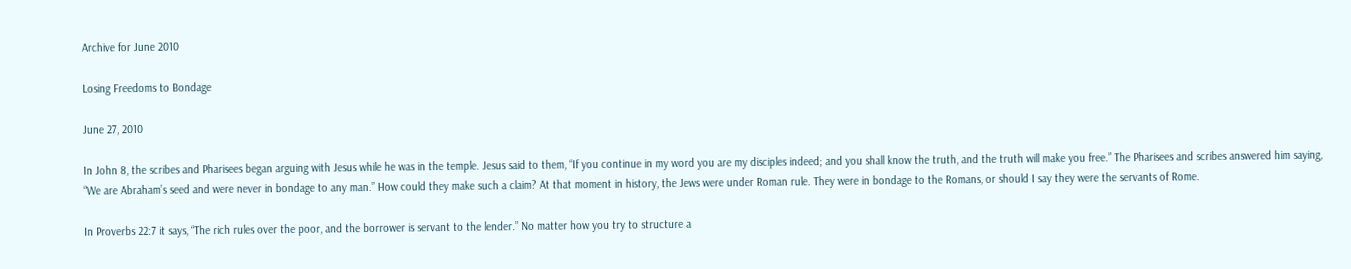Archive for June 2010

Losing Freedoms to Bondage

June 27, 2010

In John 8, the scribes and Pharisees began arguing with Jesus while he was in the temple. Jesus said to them, “If you continue in my word you are my disciples indeed; and you shall know the truth, and the truth will make you free.” The Pharisees and scribes answered him saying, “We are Abraham’s seed and were never in bondage to any man.” How could they make such a claim? At that moment in history, the Jews were under Roman rule. They were in bondage to the Romans, or should I say they were the servants of Rome.

In Proverbs 22:7 it says, “The rich rules over the poor, and the borrower is servant to the lender.” No matter how you try to structure a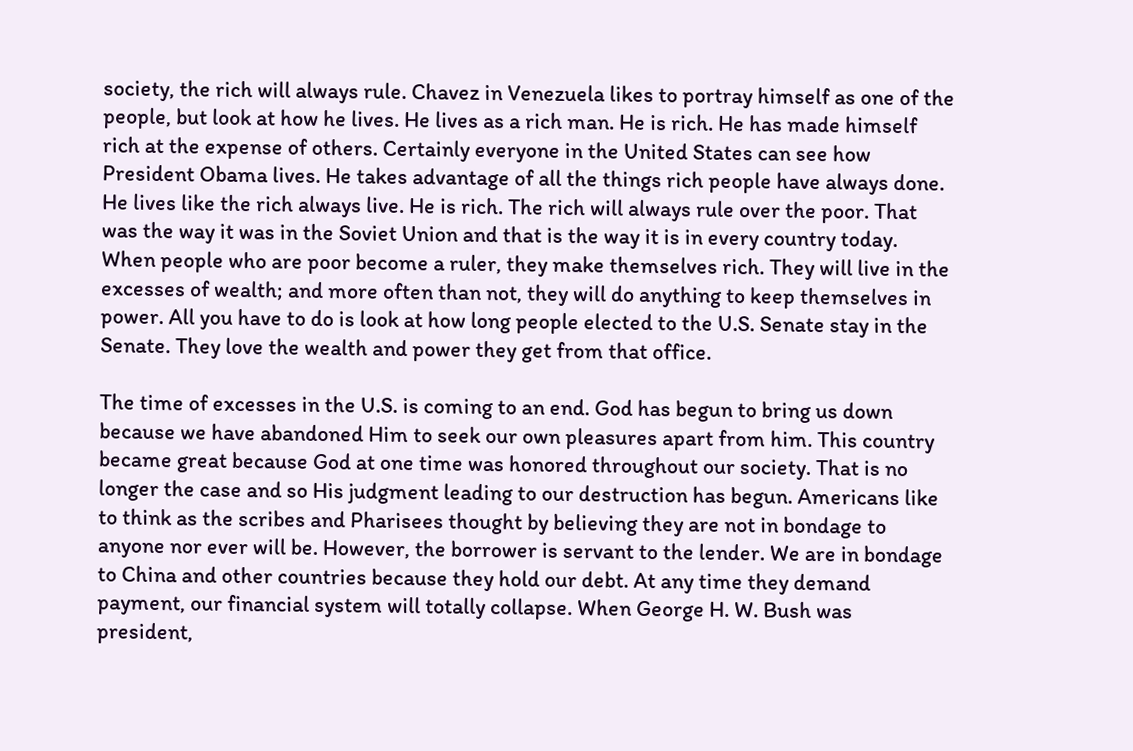society, the rich will always rule. Chavez in Venezuela likes to portray himself as one of the people, but look at how he lives. He lives as a rich man. He is rich. He has made himself rich at the expense of others. Certainly everyone in the United States can see how President Obama lives. He takes advantage of all the things rich people have always done. He lives like the rich always live. He is rich. The rich will always rule over the poor. That was the way it was in the Soviet Union and that is the way it is in every country today. When people who are poor become a ruler, they make themselves rich. They will live in the excesses of wealth; and more often than not, they will do anything to keep themselves in power. All you have to do is look at how long people elected to the U.S. Senate stay in the Senate. They love the wealth and power they get from that office.

The time of excesses in the U.S. is coming to an end. God has begun to bring us down because we have abandoned Him to seek our own pleasures apart from him. This country became great because God at one time was honored throughout our society. That is no longer the case and so His judgment leading to our destruction has begun. Americans like to think as the scribes and Pharisees thought by believing they are not in bondage to anyone nor ever will be. However, the borrower is servant to the lender. We are in bondage to China and other countries because they hold our debt. At any time they demand payment, our financial system will totally collapse. When George H. W. Bush was president,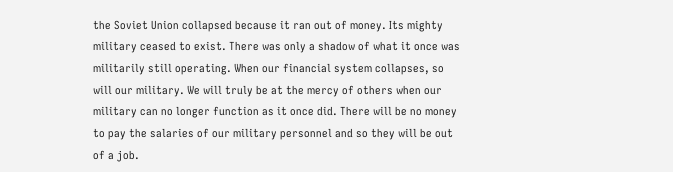the Soviet Union collapsed because it ran out of money. Its mighty military ceased to exist. There was only a shadow of what it once was militarily still operating. When our financial system collapses, so will our military. We will truly be at the mercy of others when our military can no longer function as it once did. There will be no money to pay the salaries of our military personnel and so they will be out of a job.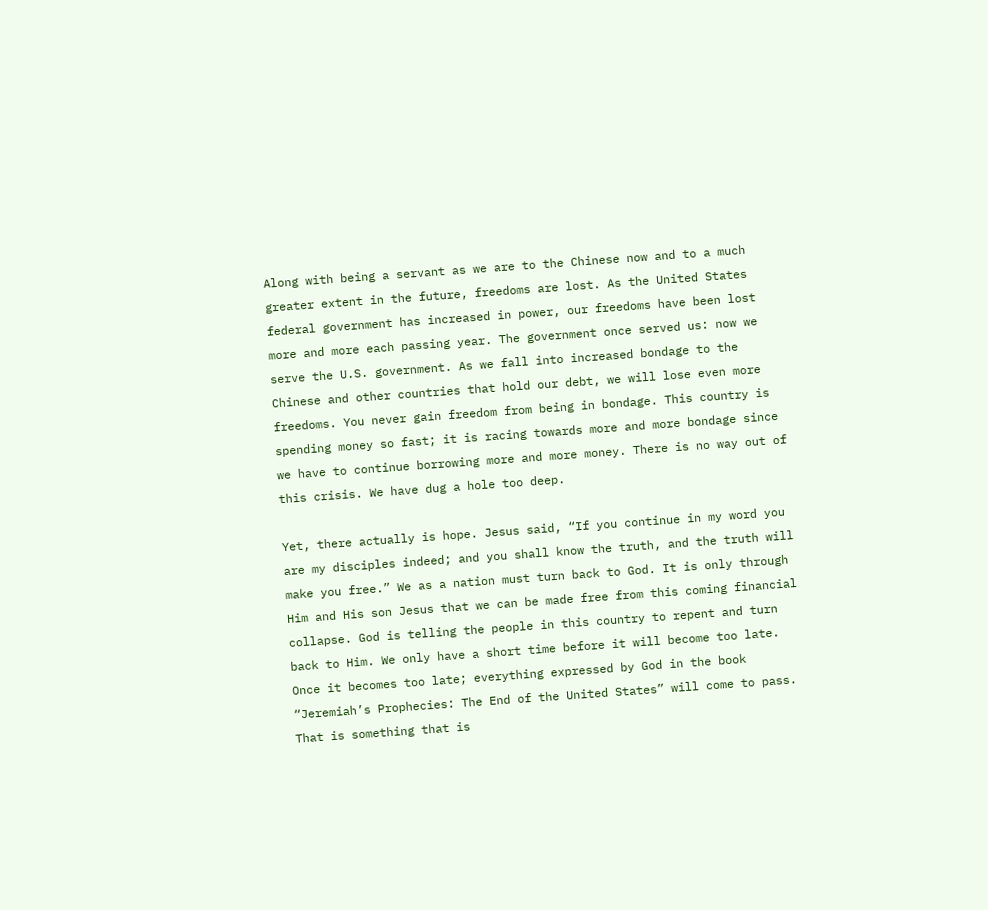Along with being a servant as we are to the Chinese now and to a much greater extent in the future, freedoms are lost. As the United States federal government has increased in power, our freedoms have been lost more and more each passing year. The government once served us: now we serve the U.S. government. As we fall into increased bondage to the Chinese and other countries that hold our debt, we will lose even more freedoms. You never gain freedom from being in bondage. This country is spending money so fast; it is racing towards more and more bondage since we have to continue borrowing more and more money. There is no way out of this crisis. We have dug a hole too deep.

Yet, there actually is hope. Jesus said, “If you continue in my word you are my disciples indeed; and you shall know the truth, and the truth will make you free.” We as a nation must turn back to God. It is only through Him and His son Jesus that we can be made free from this coming financial collapse. God is telling the people in this country to repent and turn back to Him. We only have a short time before it will become too late. Once it becomes too late; everything expressed by God in the book “Jeremiah’s Prophecies: The End of the United States” will come to pass. That is something that is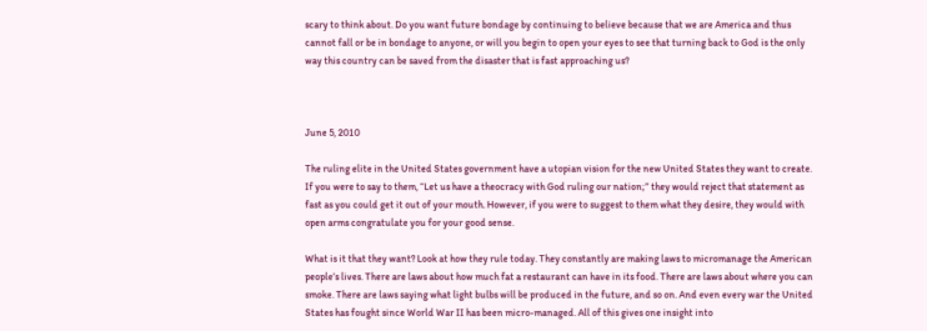scary to think about. Do you want future bondage by continuing to believe because that we are America and thus cannot fall or be in bondage to anyone, or will you begin to open your eyes to see that turning back to God is the only way this country can be saved from the disaster that is fast approaching us?



June 5, 2010

The ruling elite in the United States government have a utopian vision for the new United States they want to create. If you were to say to them, “Let us have a theocracy with God ruling our nation;” they would reject that statement as fast as you could get it out of your mouth. However, if you were to suggest to them what they desire, they would with open arms congratulate you for your good sense.

What is it that they want? Look at how they rule today. They constantly are making laws to micromanage the American people’s lives. There are laws about how much fat a restaurant can have in its food. There are laws about where you can smoke. There are laws saying what light bulbs will be produced in the future, and so on. And even every war the United States has fought since World War II has been micro-managed. All of this gives one insight into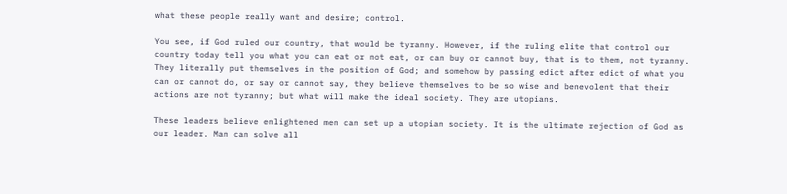what these people really want and desire; control.

You see, if God ruled our country, that would be tyranny. However, if the ruling elite that control our country today tell you what you can eat or not eat, or can buy or cannot buy, that is to them, not tyranny. They literally put themselves in the position of God; and somehow by passing edict after edict of what you can or cannot do, or say or cannot say, they believe themselves to be so wise and benevolent that their actions are not tyranny; but what will make the ideal society. They are utopians.

These leaders believe enlightened men can set up a utopian society. It is the ultimate rejection of God as our leader. Man can solve all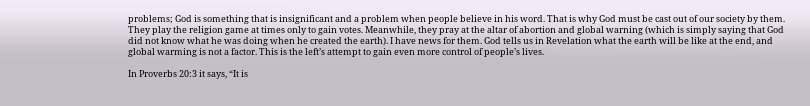problems; God is something that is insignificant and a problem when people believe in his word. That is why God must be cast out of our society by them. They play the religion game at times only to gain votes. Meanwhile, they pray at the altar of abortion and global warning (which is simply saying that God did not know what he was doing when he created the earth). I have news for them. God tells us in Revelation what the earth will be like at the end, and global warming is not a factor. This is the left’s attempt to gain even more control of people’s lives.

In Proverbs 20:3 it says, “It is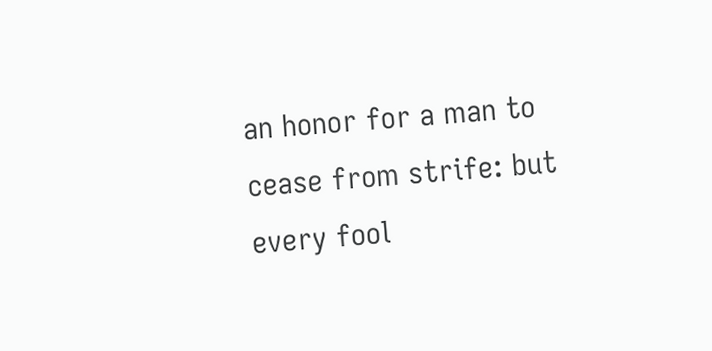an honor for a man to cease from strife: but  every fool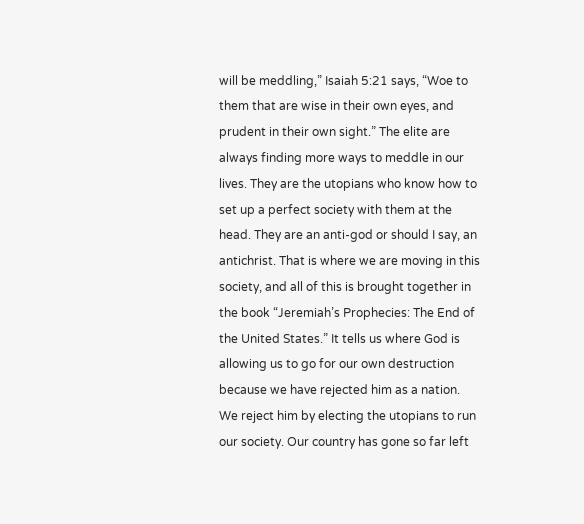will be meddling,” Isaiah 5:21 says, “Woe to them that are wise in their own eyes, and prudent in their own sight.” The elite are always finding more ways to meddle in our lives. They are the utopians who know how to set up a perfect society with them at the head. They are an anti-god or should I say, an antichrist. That is where we are moving in this society, and all of this is brought together in the book “Jeremiah’s Prophecies: The End of the United States.” It tells us where God is allowing us to go for our own destruction because we have rejected him as a nation. We reject him by electing the utopians to run our society. Our country has gone so far left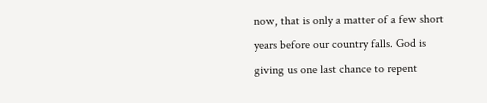now, that is only a matter of a few short years before our country falls. God is giving us one last chance to repent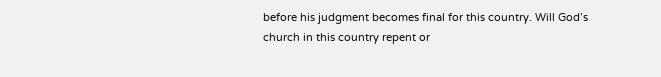before his judgment becomes final for this country. Will God’s church in this country repent or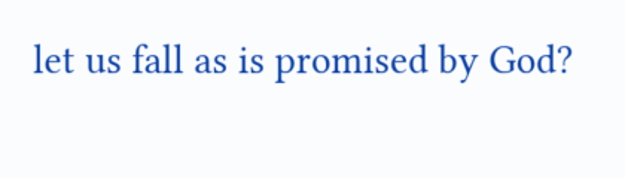let us fall as is promised by God?